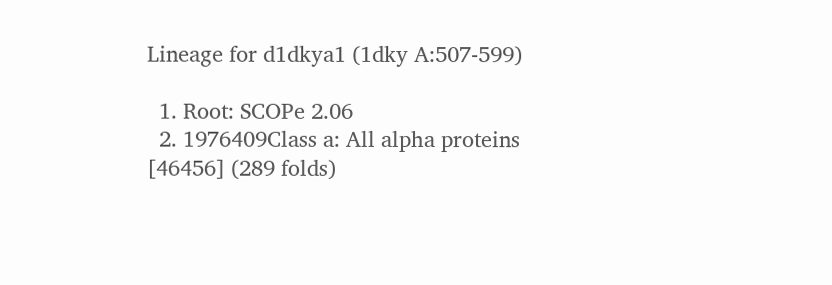Lineage for d1dkya1 (1dky A:507-599)

  1. Root: SCOPe 2.06
  2. 1976409Class a: All alpha proteins [46456] (289 folds)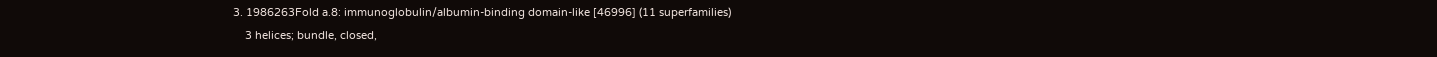3. 1986263Fold a.8: immunoglobulin/albumin-binding domain-like [46996] (11 superfamilies)
    3 helices; bundle, closed,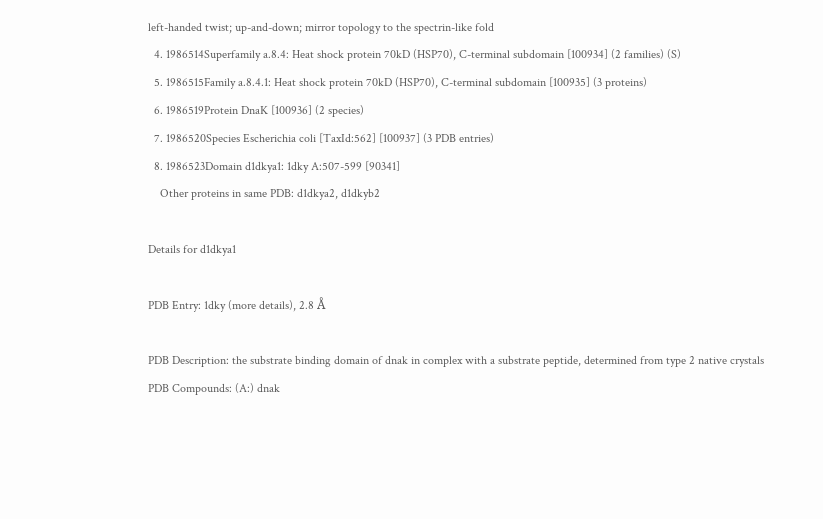left-handed twist; up-and-down; mirror topology to the spectrin-like fold
  4. 1986514Superfamily a.8.4: Heat shock protein 70kD (HSP70), C-terminal subdomain [100934] (2 families) (S)
  5. 1986515Family a.8.4.1: Heat shock protein 70kD (HSP70), C-terminal subdomain [100935] (3 proteins)
  6. 1986519Protein DnaK [100936] (2 species)
  7. 1986520Species Escherichia coli [TaxId:562] [100937] (3 PDB entries)
  8. 1986523Domain d1dkya1: 1dky A:507-599 [90341]
    Other proteins in same PDB: d1dkya2, d1dkyb2

Details for d1dkya1

PDB Entry: 1dky (more details), 2.8 Å

PDB Description: the substrate binding domain of dnak in complex with a substrate peptide, determined from type 2 native crystals
PDB Compounds: (A:) dnak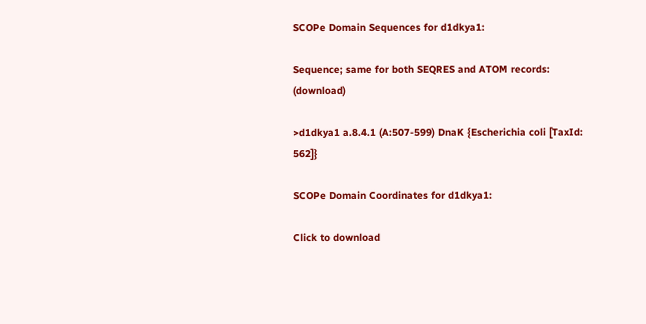SCOPe Domain Sequences for d1dkya1:

Sequence; same for both SEQRES and ATOM records: (download)

>d1dkya1 a.8.4.1 (A:507-599) DnaK {Escherichia coli [TaxId: 562]}

SCOPe Domain Coordinates for d1dkya1:

Click to download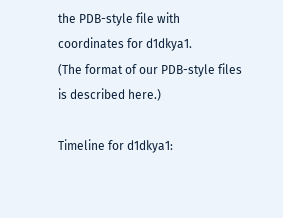the PDB-style file with coordinates for d1dkya1.
(The format of our PDB-style files is described here.)

Timeline for d1dkya1: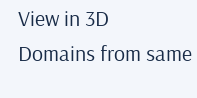View in 3D
Domains from same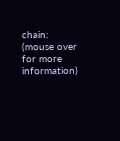chain:
(mouse over for more information)